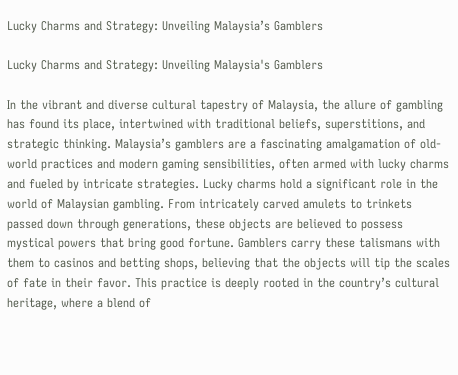Lucky Charms and Strategy: Unveiling Malaysia’s Gamblers

Lucky Charms and Strategy: Unveiling Malaysia's Gamblers

In the vibrant and diverse cultural tapestry of Malaysia, the allure of gambling has found its place, intertwined with traditional beliefs, superstitions, and strategic thinking. Malaysia’s gamblers are a fascinating amalgamation of old-world practices and modern gaming sensibilities, often armed with lucky charms and fueled by intricate strategies. Lucky charms hold a significant role in the world of Malaysian gambling. From intricately carved amulets to trinkets passed down through generations, these objects are believed to possess mystical powers that bring good fortune. Gamblers carry these talismans with them to casinos and betting shops, believing that the objects will tip the scales of fate in their favor. This practice is deeply rooted in the country’s cultural heritage, where a blend of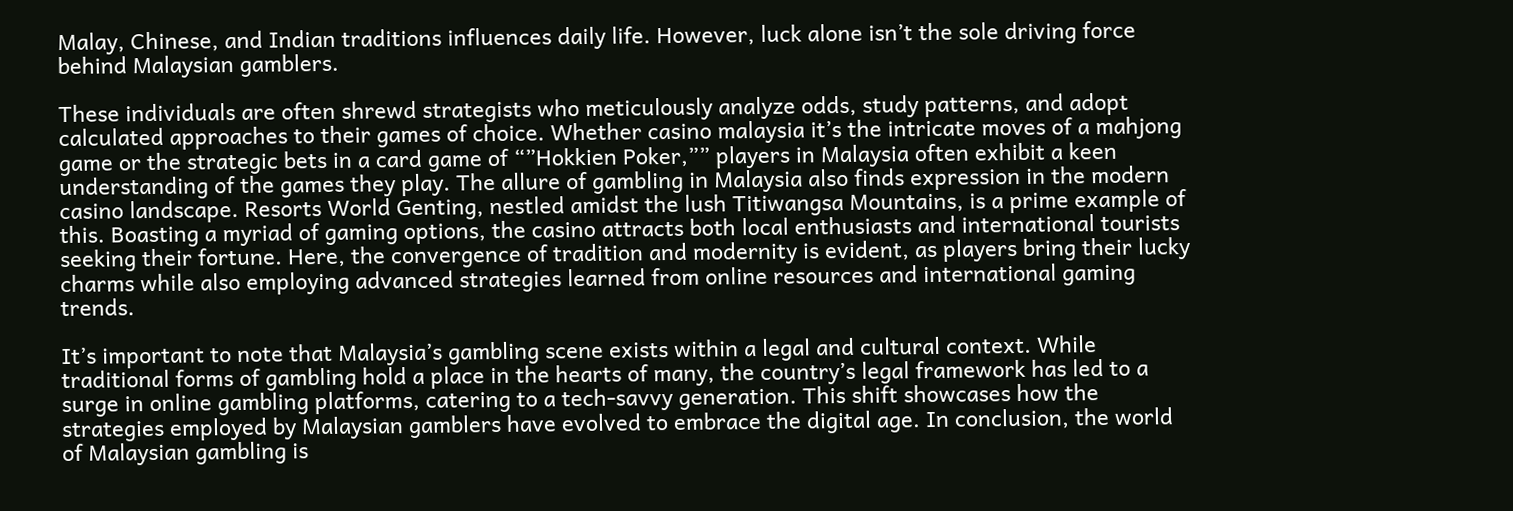Malay, Chinese, and Indian traditions influences daily life. However, luck alone isn’t the sole driving force behind Malaysian gamblers.

These individuals are often shrewd strategists who meticulously analyze odds, study patterns, and adopt calculated approaches to their games of choice. Whether casino malaysia it’s the intricate moves of a mahjong game or the strategic bets in a card game of “”Hokkien Poker,”” players in Malaysia often exhibit a keen understanding of the games they play. The allure of gambling in Malaysia also finds expression in the modern casino landscape. Resorts World Genting, nestled amidst the lush Titiwangsa Mountains, is a prime example of this. Boasting a myriad of gaming options, the casino attracts both local enthusiasts and international tourists seeking their fortune. Here, the convergence of tradition and modernity is evident, as players bring their lucky charms while also employing advanced strategies learned from online resources and international gaming trends.

It’s important to note that Malaysia’s gambling scene exists within a legal and cultural context. While traditional forms of gambling hold a place in the hearts of many, the country’s legal framework has led to a surge in online gambling platforms, catering to a tech-savvy generation. This shift showcases how the strategies employed by Malaysian gamblers have evolved to embrace the digital age. In conclusion, the world of Malaysian gambling is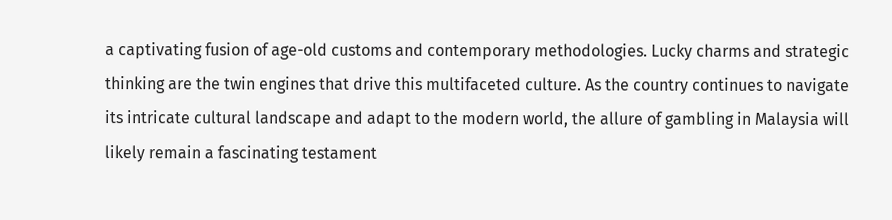a captivating fusion of age-old customs and contemporary methodologies. Lucky charms and strategic thinking are the twin engines that drive this multifaceted culture. As the country continues to navigate its intricate cultural landscape and adapt to the modern world, the allure of gambling in Malaysia will likely remain a fascinating testament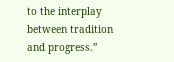to the interplay between tradition and progress.”